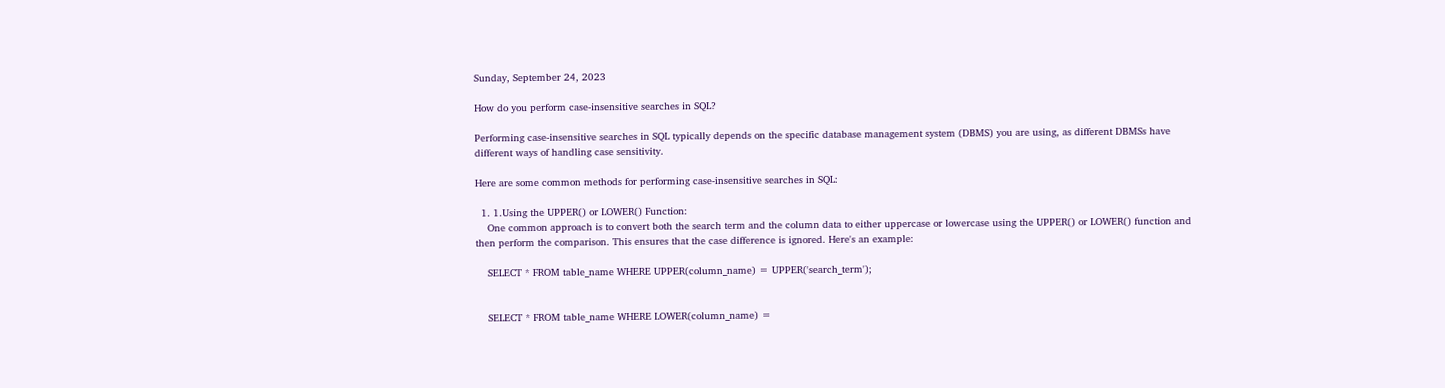Sunday, September 24, 2023

How do you perform case-insensitive searches in SQL?

Performing case-insensitive searches in SQL typically depends on the specific database management system (DBMS) you are using, as different DBMSs have different ways of handling case sensitivity.

Here are some common methods for performing case-insensitive searches in SQL:

  1. 1.Using the UPPER() or LOWER() Function:
    One common approach is to convert both the search term and the column data to either uppercase or lowercase using the UPPER() or LOWER() function and then perform the comparison. This ensures that the case difference is ignored. Here's an example:

    SELECT * FROM table_name WHERE UPPER(column_name) = UPPER('search_term');


    SELECT * FROM table_name WHERE LOWER(column_name) =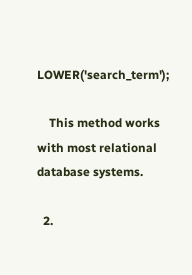LOWER('search_term');

    This method works with most relational database systems.

  2.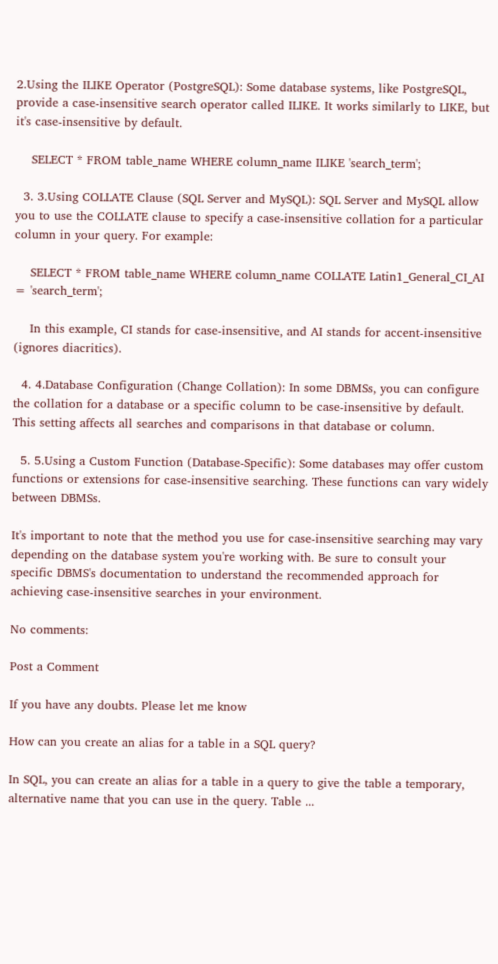2.Using the ILIKE Operator (PostgreSQL): Some database systems, like PostgreSQL, provide a case-insensitive search operator called ILIKE. It works similarly to LIKE, but it's case-insensitive by default.

    SELECT * FROM table_name WHERE column_name ILIKE 'search_term';

  3. 3.Using COLLATE Clause (SQL Server and MySQL): SQL Server and MySQL allow you to use the COLLATE clause to specify a case-insensitive collation for a particular column in your query. For example:

    SELECT * FROM table_name WHERE column_name COLLATE Latin1_General_CI_AI = 'search_term';

    In this example, CI stands for case-insensitive, and AI stands for accent-insensitive (ignores diacritics).

  4. 4.Database Configuration (Change Collation): In some DBMSs, you can configure the collation for a database or a specific column to be case-insensitive by default. This setting affects all searches and comparisons in that database or column.

  5. 5.Using a Custom Function (Database-Specific): Some databases may offer custom functions or extensions for case-insensitive searching. These functions can vary widely between DBMSs.

It's important to note that the method you use for case-insensitive searching may vary depending on the database system you're working with. Be sure to consult your specific DBMS's documentation to understand the recommended approach for achieving case-insensitive searches in your environment.

No comments:

Post a Comment

If you have any doubts. Please let me know

How can you create an alias for a table in a SQL query?

In SQL, you can create an alias for a table in a query to give the table a temporary, alternative name that you can use in the query. Table ...